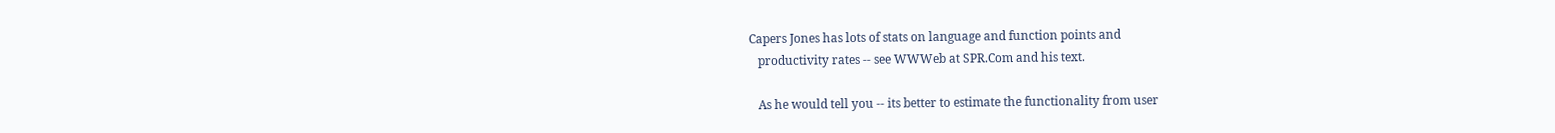Capers Jones has lots of stats on language and function points and
   productivity rates -- see WWWeb at SPR.Com and his text.

   As he would tell you -- its better to estimate the functionality from user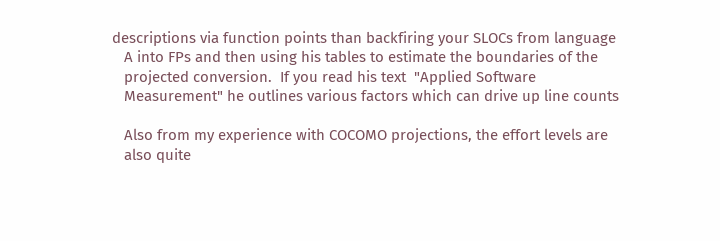descriptions via function points than backfiring your SLOCs from language
   A into FPs and then using his tables to estimate the boundaries of the
   projected conversion.  If you read his text  "Applied Software
   Measurement" he outlines various factors which can drive up line counts

   Also from my experience with COCOMO projections, the effort levels are
   also quite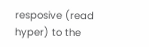resposive (read hyper) to the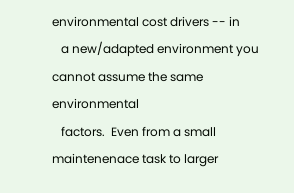environmental cost drivers -- in
   a new/adapted environment you cannot assume the same environmental
   factors.  Even from a small maintenenace task to larger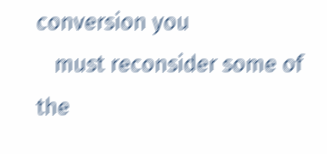conversion you
   must reconsider some of the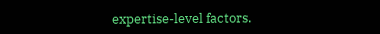expertise-level factors.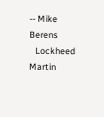-- Mike Berens
   Lockheed Martin